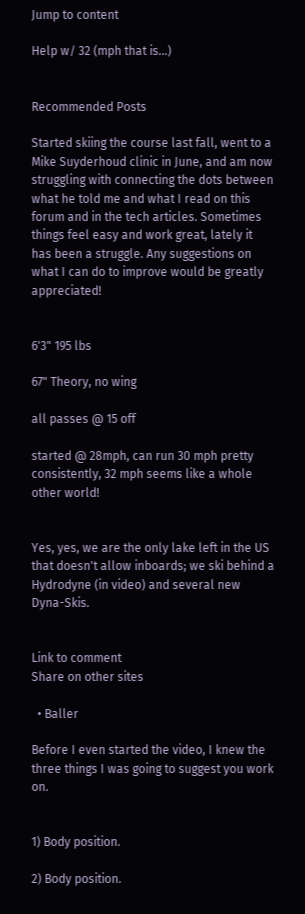Jump to content

Help w/ 32 (mph that is...)


Recommended Posts

Started skiing the course last fall, went to a Mike Suyderhoud clinic in June, and am now struggling with connecting the dots between what he told me and what I read on this forum and in the tech articles. Sometimes things feel easy and work great, lately it has been a struggle. Any suggestions on what I can do to improve would be greatly appreciated!


6'3" 195 lbs

67" Theory, no wing

all passes @ 15 off

started @ 28mph, can run 30 mph pretty consistently, 32 mph seems like a whole other world!


Yes, yes, we are the only lake left in the US that doesn't allow inboards; we ski behind a Hydrodyne (in video) and several new Dyna-Skis.


Link to comment
Share on other sites

  • Baller

Before I even started the video, I knew the three things I was going to suggest you work on.


1) Body position.

2) Body position.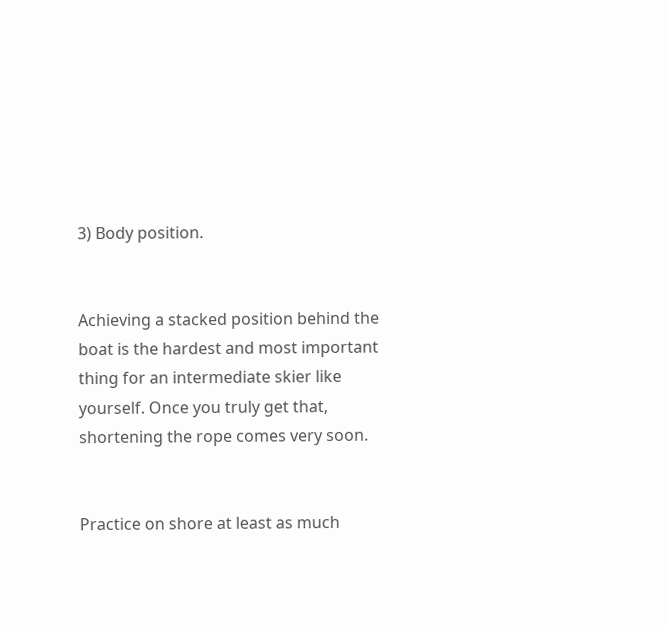3) Body position.


Achieving a stacked position behind the boat is the hardest and most important thing for an intermediate skier like yourself. Once you truly get that, shortening the rope comes very soon.


Practice on shore at least as much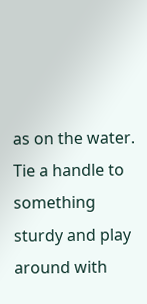as on the water. Tie a handle to something sturdy and play around with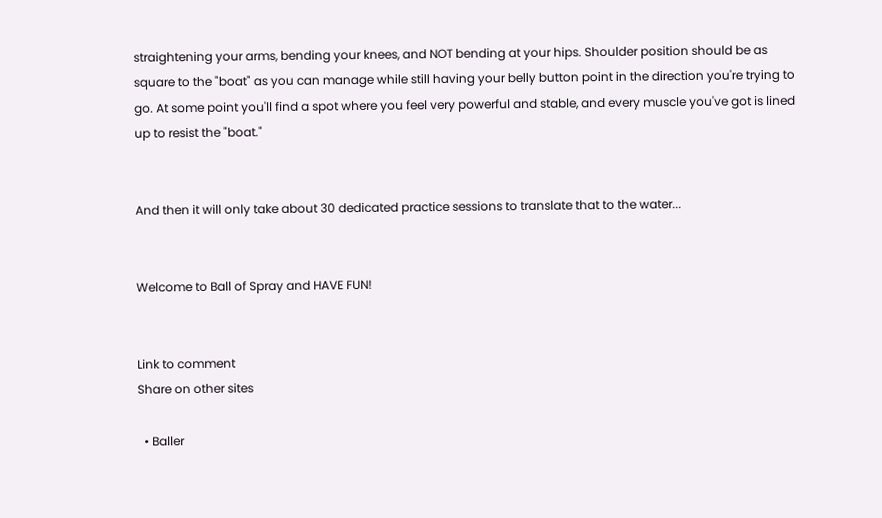straightening your arms, bending your knees, and NOT bending at your hips. Shoulder position should be as square to the "boat" as you can manage while still having your belly button point in the direction you're trying to go. At some point you'll find a spot where you feel very powerful and stable, and every muscle you've got is lined up to resist the "boat."


And then it will only take about 30 dedicated practice sessions to translate that to the water...


Welcome to Ball of Spray and HAVE FUN!


Link to comment
Share on other sites

  • Baller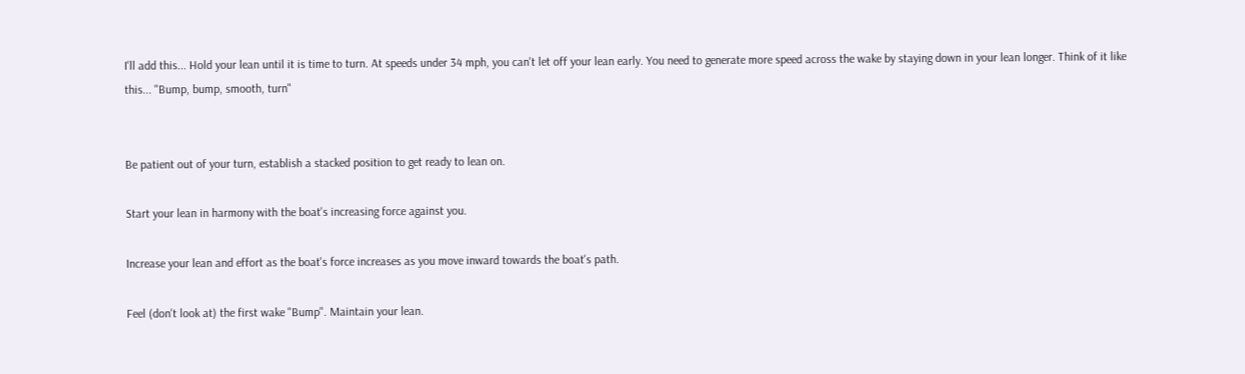I'll add this... Hold your lean until it is time to turn. At speeds under 34 mph, you can't let off your lean early. You need to generate more speed across the wake by staying down in your lean longer. Think of it like this... "Bump, bump, smooth, turn"


Be patient out of your turn, establish a stacked position to get ready to lean on.

Start your lean in harmony with the boat's increasing force against you.

Increase your lean and effort as the boat's force increases as you move inward towards the boat's path.

Feel (don't look at) the first wake "Bump". Maintain your lean.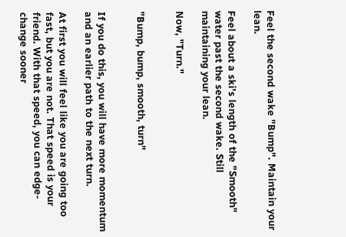Feel the second wake "Bump". Maintain your lean.

Feel about a ski's length of the "Smooth" water past the second wake. Still maintaining your lean.

Now, "Turn."


"Bump, bump, smooth, turn"


If you do this, you will have more momentum and an earlier path to the next turn.

At first you will feel like you are going too fast, but you are not. That speed is your friend. With that speed, you can edge-change sooner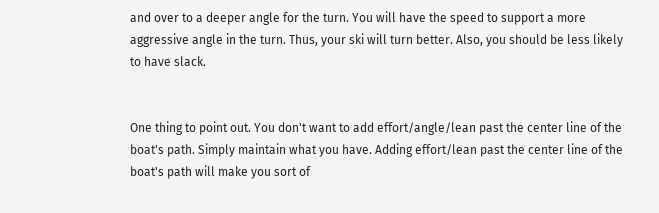and over to a deeper angle for the turn. You will have the speed to support a more aggressive angle in the turn. Thus, your ski will turn better. Also, you should be less likely to have slack.


One thing to point out. You don't want to add effort/angle/lean past the center line of the boat's path. Simply maintain what you have. Adding effort/lean past the center line of the boat's path will make you sort of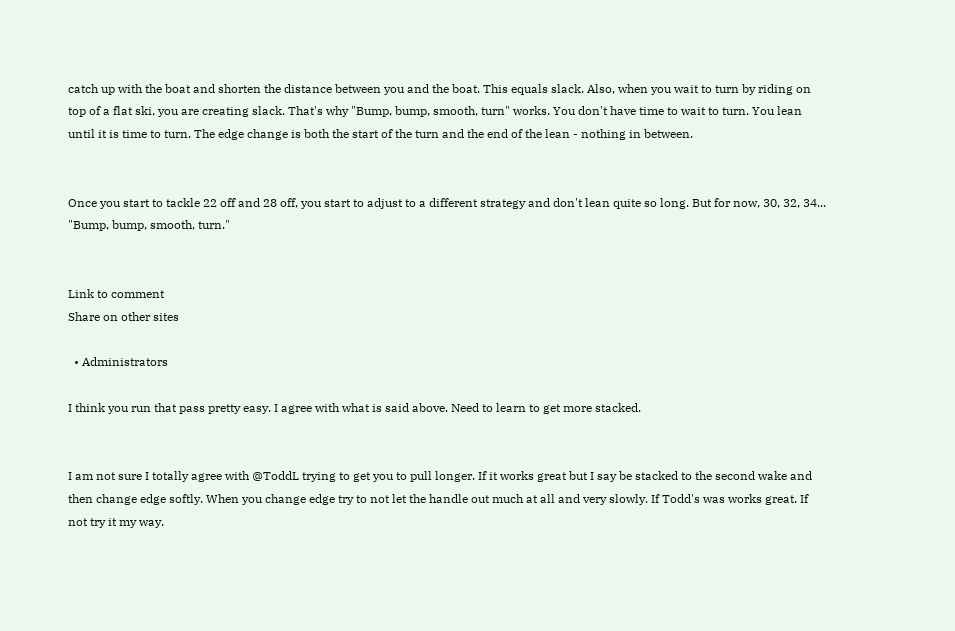catch up with the boat and shorten the distance between you and the boat. This equals slack. Also, when you wait to turn by riding on top of a flat ski, you are creating slack. That's why "Bump, bump, smooth, turn" works. You don't have time to wait to turn. You lean until it is time to turn. The edge change is both the start of the turn and the end of the lean - nothing in between.


Once you start to tackle 22 off and 28 off, you start to adjust to a different strategy and don't lean quite so long. But for now, 30, 32, 34... "Bump, bump, smooth, turn."


Link to comment
Share on other sites

  • Administrators

I think you run that pass pretty easy. I agree with what is said above. Need to learn to get more stacked.


I am not sure I totally agree with @ToddL trying to get you to pull longer. If it works great but I say be stacked to the second wake and then change edge softly. When you change edge try to not let the handle out much at all and very slowly. If Todd's was works great. If not try it my way.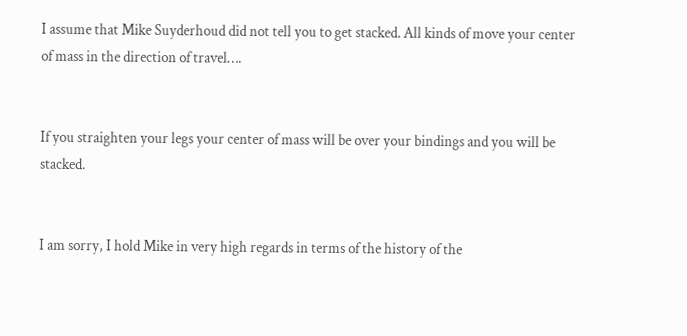I assume that Mike Suyderhoud did not tell you to get stacked. All kinds of move your center of mass in the direction of travel….


If you straighten your legs your center of mass will be over your bindings and you will be stacked.


I am sorry, I hold Mike in very high regards in terms of the history of the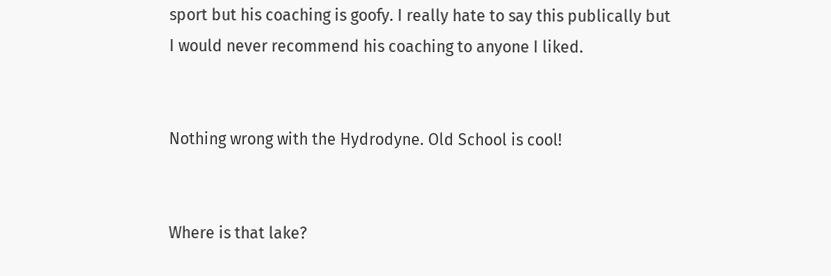sport but his coaching is goofy. I really hate to say this publically but I would never recommend his coaching to anyone I liked.


Nothing wrong with the Hydrodyne. Old School is cool!


Where is that lake?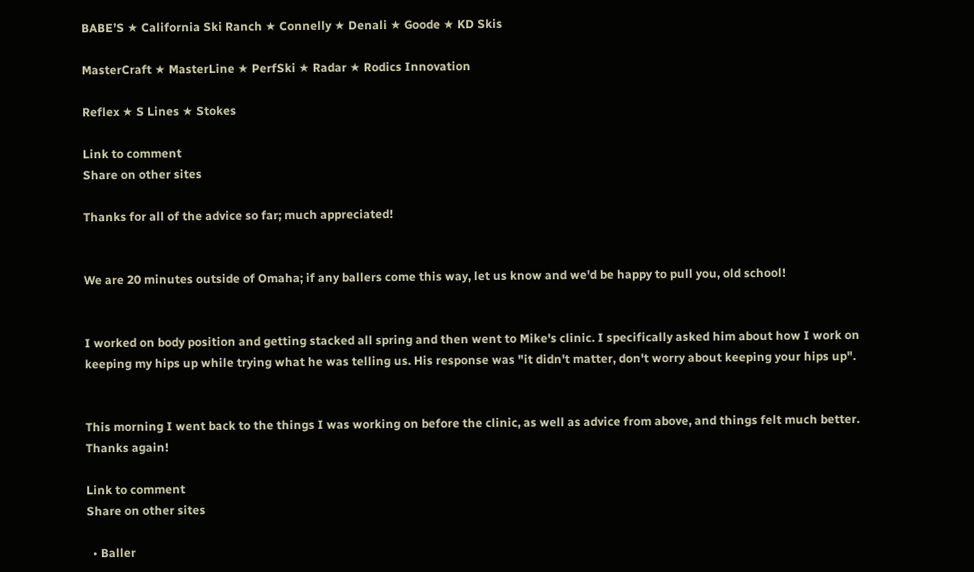BABE’S ★ California Ski Ranch ★ Connelly ★ Denali ★ Goode ★ KD Skis

MasterCraft ★ MasterLine ★ PerfSki ★ Radar ★ Rodics Innovation

Reflex ★ S Lines ★ Stokes

Link to comment
Share on other sites

Thanks for all of the advice so far; much appreciated!


We are 20 minutes outside of Omaha; if any ballers come this way, let us know and we'd be happy to pull you, old school!


I worked on body position and getting stacked all spring and then went to Mike's clinic. I specifically asked him about how I work on keeping my hips up while trying what he was telling us. His response was "it didn't matter, don't worry about keeping your hips up".


This morning I went back to the things I was working on before the clinic, as well as advice from above, and things felt much better. Thanks again!

Link to comment
Share on other sites

  • Baller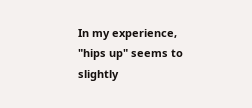In my experience, "hips up" seems to slightly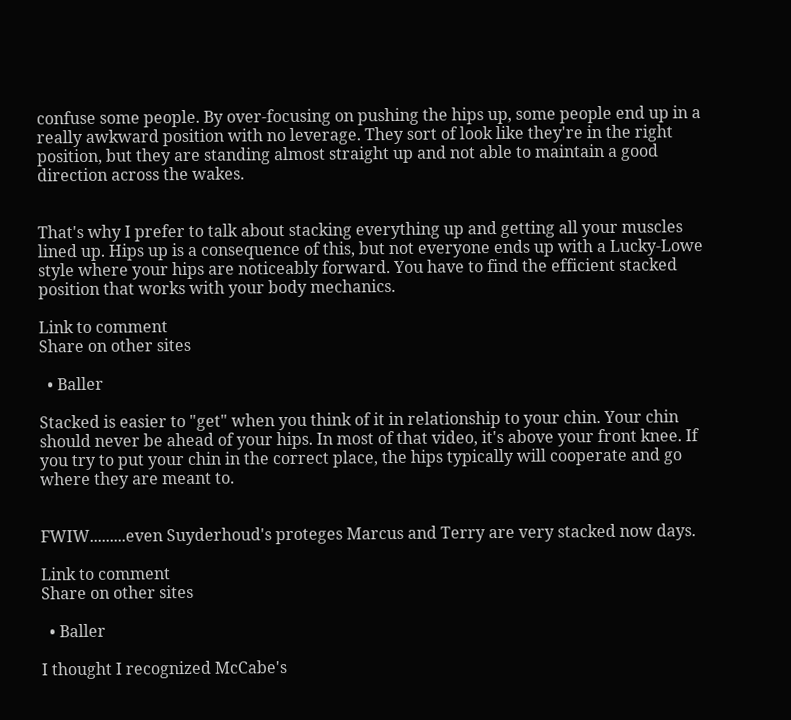confuse some people. By over-focusing on pushing the hips up, some people end up in a really awkward position with no leverage. They sort of look like they're in the right position, but they are standing almost straight up and not able to maintain a good direction across the wakes.


That's why I prefer to talk about stacking everything up and getting all your muscles lined up. Hips up is a consequence of this, but not everyone ends up with a Lucky-Lowe style where your hips are noticeably forward. You have to find the efficient stacked position that works with your body mechanics.

Link to comment
Share on other sites

  • Baller

Stacked is easier to "get" when you think of it in relationship to your chin. Your chin should never be ahead of your hips. In most of that video, it's above your front knee. If you try to put your chin in the correct place, the hips typically will cooperate and go where they are meant to.


FWIW.........even Suyderhoud's proteges Marcus and Terry are very stacked now days.

Link to comment
Share on other sites

  • Baller

I thought I recognized McCabe's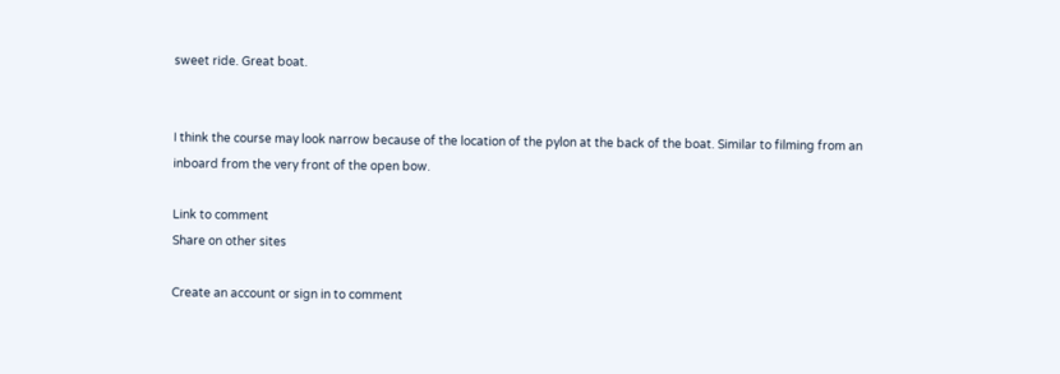sweet ride. Great boat.


I think the course may look narrow because of the location of the pylon at the back of the boat. Similar to filming from an inboard from the very front of the open bow.

Link to comment
Share on other sites

Create an account or sign in to comment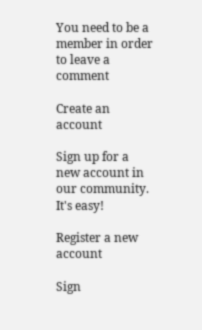You need to be a member in order to leave a comment

Create an account

Sign up for a new account in our community. It's easy!

Register a new account

Sign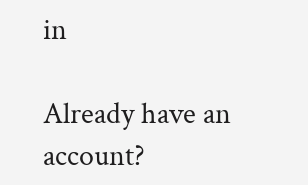in

Already have an account?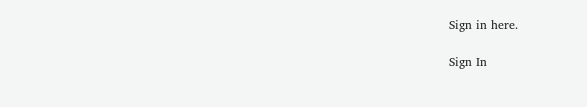Sign in here.

Sign In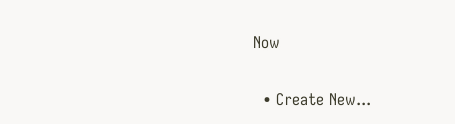Now

  • Create New...